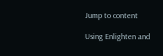Jump to content

Using Enlighten and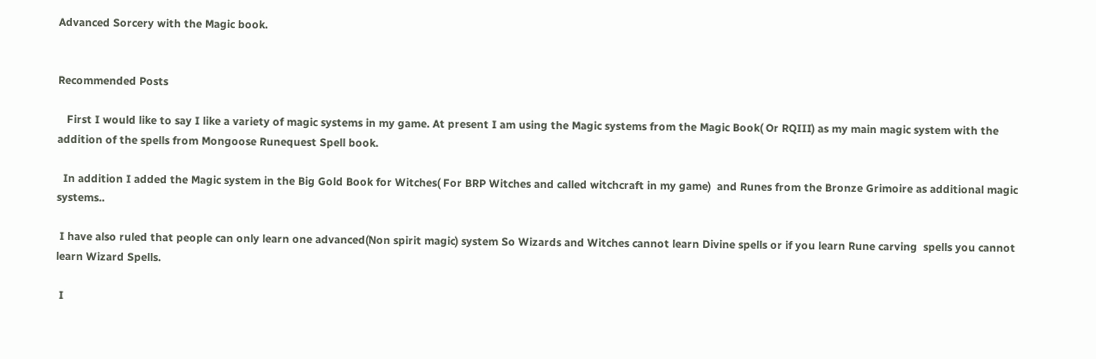Advanced Sorcery with the Magic book.


Recommended Posts

   First I would like to say I like a variety of magic systems in my game. At present I am using the Magic systems from the Magic Book( Or RQIII) as my main magic system with the addition of the spells from Mongoose Runequest Spell book.

  In addition I added the Magic system in the Big Gold Book for Witches( For BRP Witches and called witchcraft in my game)  and Runes from the Bronze Grimoire as additional magic systems..

 I have also ruled that people can only learn one advanced(Non spirit magic) system So Wizards and Witches cannot learn Divine spells or if you learn Rune carving  spells you cannot learn Wizard Spells.

 I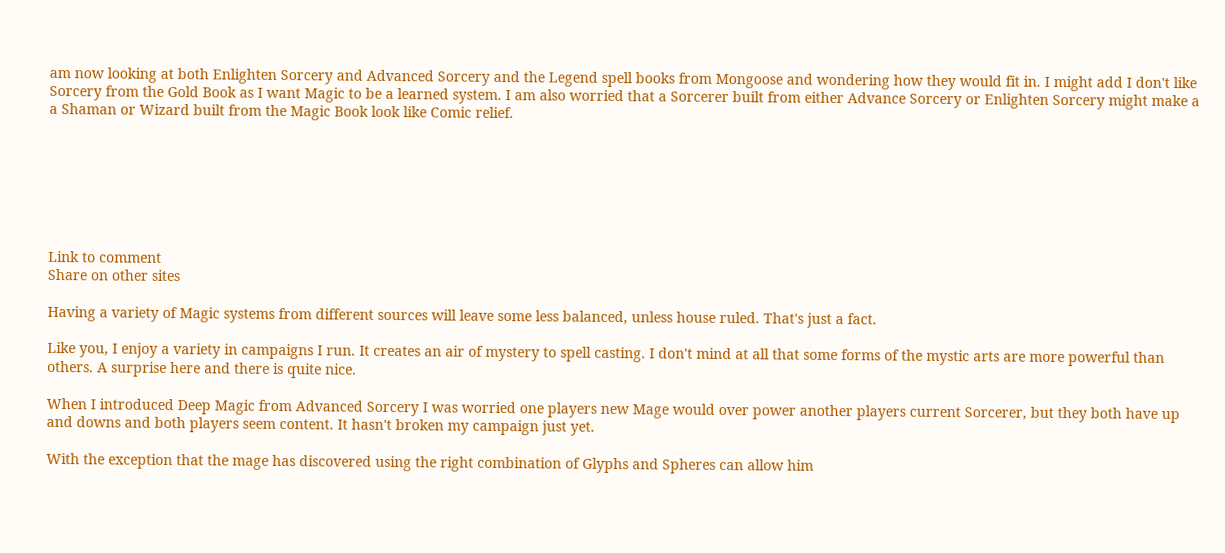am now looking at both Enlighten Sorcery and Advanced Sorcery and the Legend spell books from Mongoose and wondering how they would fit in. I might add I don't like Sorcery from the Gold Book as I want Magic to be a learned system. I am also worried that a Sorcerer built from either Advance Sorcery or Enlighten Sorcery might make a a Shaman or Wizard built from the Magic Book look like Comic relief.







Link to comment
Share on other sites

Having a variety of Magic systems from different sources will leave some less balanced, unless house ruled. That's just a fact.

Like you, I enjoy a variety in campaigns I run. It creates an air of mystery to spell casting. I don't mind at all that some forms of the mystic arts are more powerful than others. A surprise here and there is quite nice.

When I introduced Deep Magic from Advanced Sorcery I was worried one players new Mage would over power another players current Sorcerer, but they both have up and downs and both players seem content. It hasn't broken my campaign just yet.

With the exception that the mage has discovered using the right combination of Glyphs and Spheres can allow him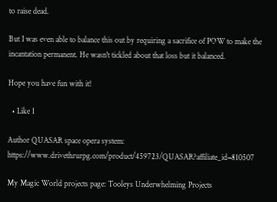to raise dead.

But I was even able to balance this out by requiring a sacrifice of POW to make the incantation permanent. He wasn't tickled about that loss but it balanced.

Hope you have fun with it!

  • Like 1

Author QUASAR space opera system: https://www.drivethrurpg.com/product/459723/QUASAR?affiliate_id=810507

My Magic World projects page: Tooleys Underwhelming Projects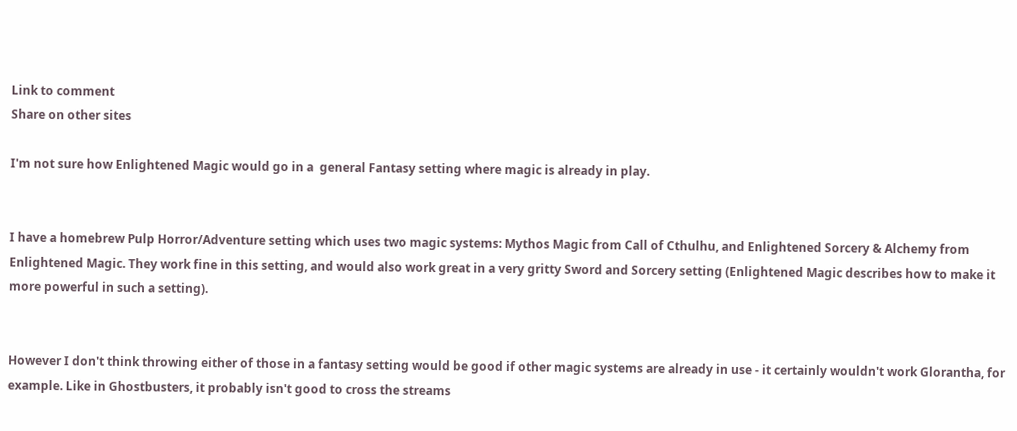Link to comment
Share on other sites

I'm not sure how Enlightened Magic would go in a  general Fantasy setting where magic is already in play.


I have a homebrew Pulp Horror/Adventure setting which uses two magic systems: Mythos Magic from Call of Cthulhu, and Enlightened Sorcery & Alchemy from Enlightened Magic. They work fine in this setting, and would also work great in a very gritty Sword and Sorcery setting (Enlightened Magic describes how to make it more powerful in such a setting).


However I don't think throwing either of those in a fantasy setting would be good if other magic systems are already in use - it certainly wouldn't work Glorantha, for example. Like in Ghostbusters, it probably isn't good to cross the streams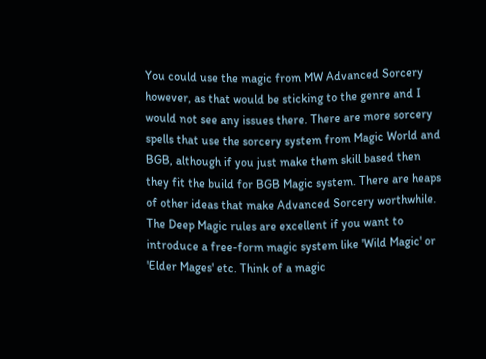You could use the magic from MW Advanced Sorcery however, as that would be sticking to the genre and I would not see any issues there. There are more sorcery spells that use the sorcery system from Magic World and BGB, although if you just make them skill based then they fit the build for BGB Magic system. There are heaps of other ideas that make Advanced Sorcery worthwhile. The Deep Magic rules are excellent if you want to introduce a free-form magic system like 'Wild Magic' or 'Elder Mages' etc. Think of a magic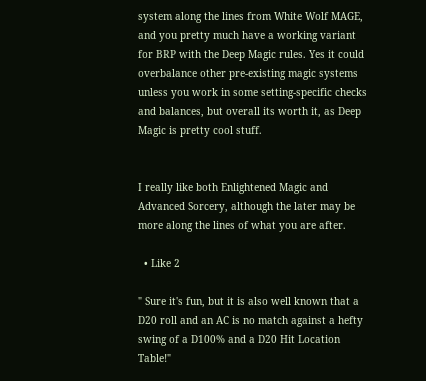system along the lines from White Wolf MAGE, and you pretty much have a working variant for BRP with the Deep Magic rules. Yes it could overbalance other pre-existing magic systems unless you work in some setting-specific checks and balances, but overall its worth it, as Deep Magic is pretty cool stuff.


I really like both Enlightened Magic and Advanced Sorcery, although the later may be more along the lines of what you are after.

  • Like 2

" Sure it's fun, but it is also well known that a D20 roll and an AC is no match against a hefty swing of a D100% and a D20 Hit Location Table!"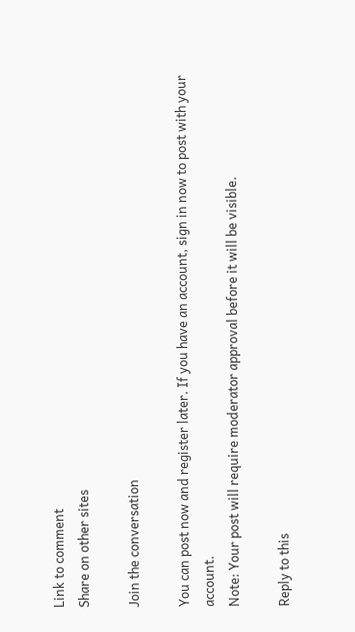Link to comment
Share on other sites

Join the conversation

You can post now and register later. If you have an account, sign in now to post with your account.
Note: Your post will require moderator approval before it will be visible.

Reply to this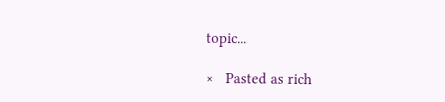topic...

×   Pasted as rich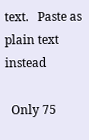text.   Paste as plain text instead

  Only 75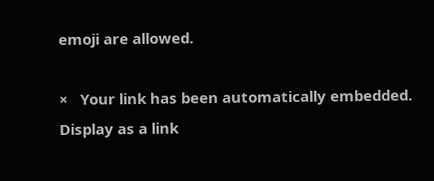emoji are allowed.

×   Your link has been automatically embedded.   Display as a link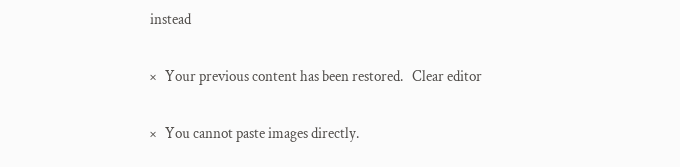instead

×   Your previous content has been restored.   Clear editor

×   You cannot paste images directly.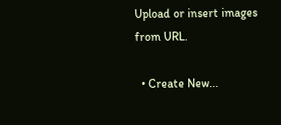Upload or insert images from URL.

  • Create New...